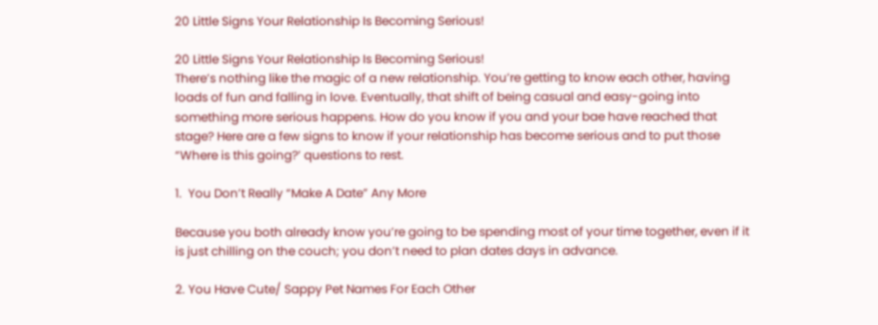20 Little Signs Your Relationship Is Becoming Serious!

20 Little Signs Your Relationship Is Becoming Serious!
There’s nothing like the magic of a new relationship. You’re getting to know each other, having loads of fun and falling in love. Eventually, that shift of being casual and easy-going into something more serious happens. How do you know if you and your bae have reached that stage? Here are a few signs to know if your relationship has become serious and to put those “Where is this going?’ questions to rest.

1.  You Don’t Really “Make A Date” Any More

Because you both already know you’re going to be spending most of your time together, even if it is just chilling on the couch; you don’t need to plan dates days in advance.

2. You Have Cute/ Sappy Pet Names For Each Other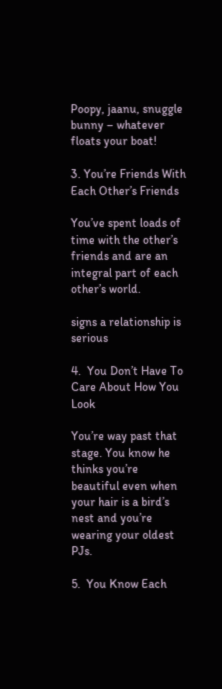Poopy, jaanu, snuggle bunny – whatever floats your boat!

3. You’re Friends With Each Other’s Friends

You’ve spent loads of time with the other’s friends and are an integral part of each other’s world.

signs a relationship is serious

4.  You Don’t Have To Care About How You Look

You’re way past that stage. You know he thinks you’re beautiful even when your hair is a bird’s nest and you’re wearing your oldest PJs.

5.  You Know Each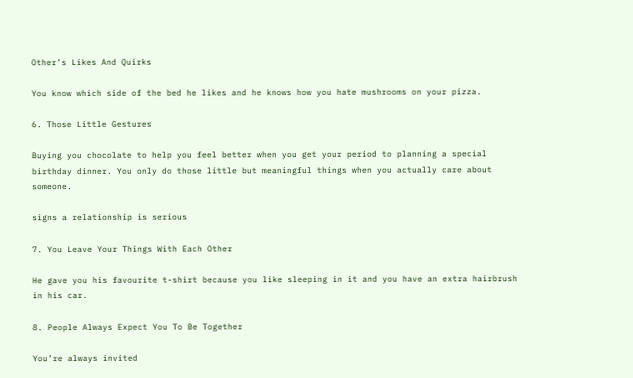Other’s Likes And Quirks

You know which side of the bed he likes and he knows how you hate mushrooms on your pizza.

6. Those Little Gestures

Buying you chocolate to help you feel better when you get your period to planning a special birthday dinner. You only do those little but meaningful things when you actually care about someone.

signs a relationship is serious

7. You Leave Your Things With Each Other

He gave you his favourite t-shirt because you like sleeping in it and you have an extra hairbrush in his car.

8. People Always Expect You To Be Together

You’re always invited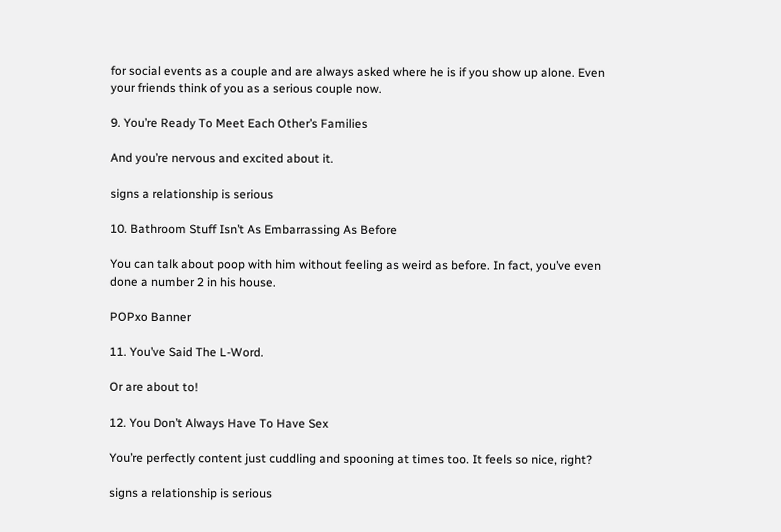for social events as a couple and are always asked where he is if you show up alone. Even your friends think of you as a serious couple now.

9. You’re Ready To Meet Each Other’s Families

And you’re nervous and excited about it.

signs a relationship is serious

10. Bathroom Stuff Isn’t As Embarrassing As Before

You can talk about poop with him without feeling as weird as before. In fact, you’ve even done a number 2 in his house.

POPxo Banner

11. You’ve Said The L-Word.

Or are about to!

12. You Don’t Always Have To Have Sex

You’re perfectly content just cuddling and spooning at times too. It feels so nice, right?

signs a relationship is serious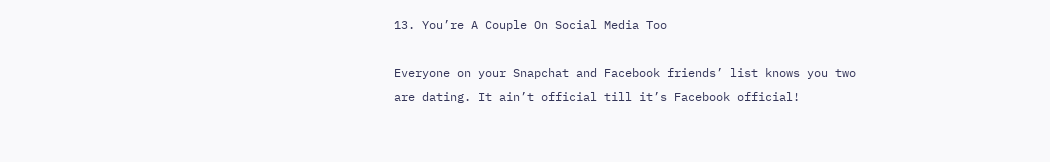13. You’re A Couple On Social Media Too

Everyone on your Snapchat and Facebook friends’ list knows you two are dating. It ain’t official till it’s Facebook official!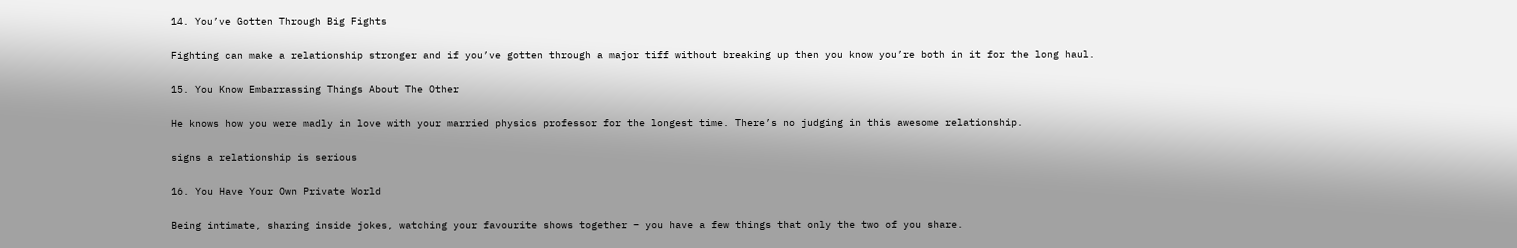14. You’ve Gotten Through Big Fights

Fighting can make a relationship stronger and if you’ve gotten through a major tiff without breaking up then you know you’re both in it for the long haul.

15. You Know Embarrassing Things About The Other

He knows how you were madly in love with your married physics professor for the longest time. There’s no judging in this awesome relationship.

signs a relationship is serious

16. You Have Your Own Private World

Being intimate, sharing inside jokes, watching your favourite shows together – you have a few things that only the two of you share.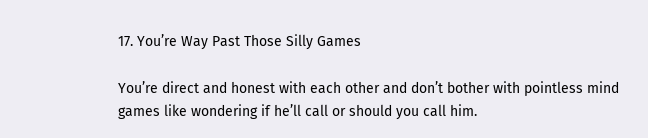17. You’re Way Past Those Silly Games

You’re direct and honest with each other and don’t bother with pointless mind games like wondering if he’ll call or should you call him.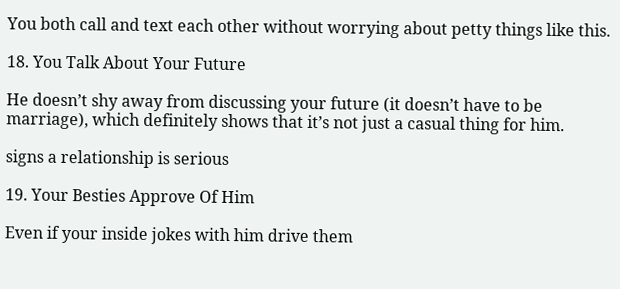You both call and text each other without worrying about petty things like this.

18. You Talk About Your Future

He doesn’t shy away from discussing your future (it doesn’t have to be marriage), which definitely shows that it’s not just a casual thing for him.

signs a relationship is serious

19. Your Besties Approve Of Him

Even if your inside jokes with him drive them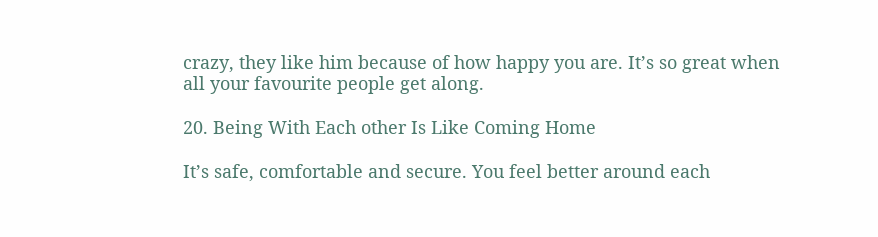crazy, they like him because of how happy you are. It’s so great when all your favourite people get along.

20. Being With Each other Is Like Coming Home

It’s safe, comfortable and secure. You feel better around each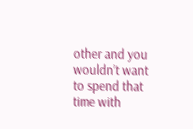other and you wouldn’t want to spend that time with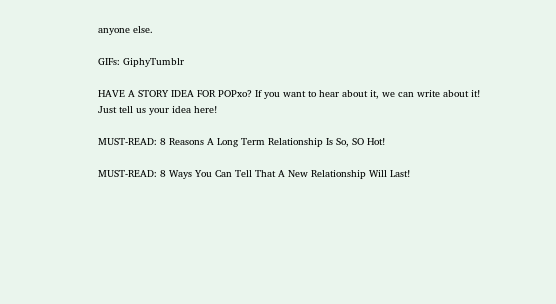anyone else.

GIFs: GiphyTumblr

HAVE A STORY IDEA FOR POPxo? If you want to hear about it, we can write about it! Just tell us your idea here!

MUST-READ: 8 Reasons A Long Term Relationship Is So, SO Hot!

MUST-READ: 8 Ways You Can Tell That A New Relationship Will Last!